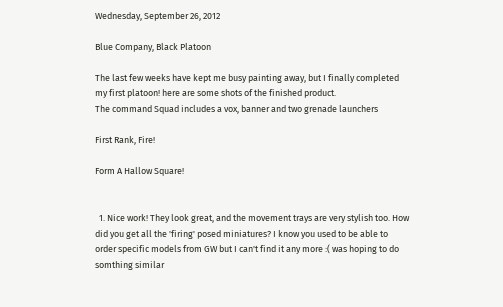Wednesday, September 26, 2012

Blue Company, Black Platoon

The last few weeks have kept me busy painting away, but I finally completed my first platoon! here are some shots of the finished product.
The command Squad includes a vox, banner and two grenade launchers

First Rank, Fire!

Form A Hallow Square!


  1. Nice work! They look great, and the movement trays are very stylish too. How did you get all the 'firing' posed miniatures? I know you used to be able to order specific models from GW but I can't find it any more :( was hoping to do somthing similar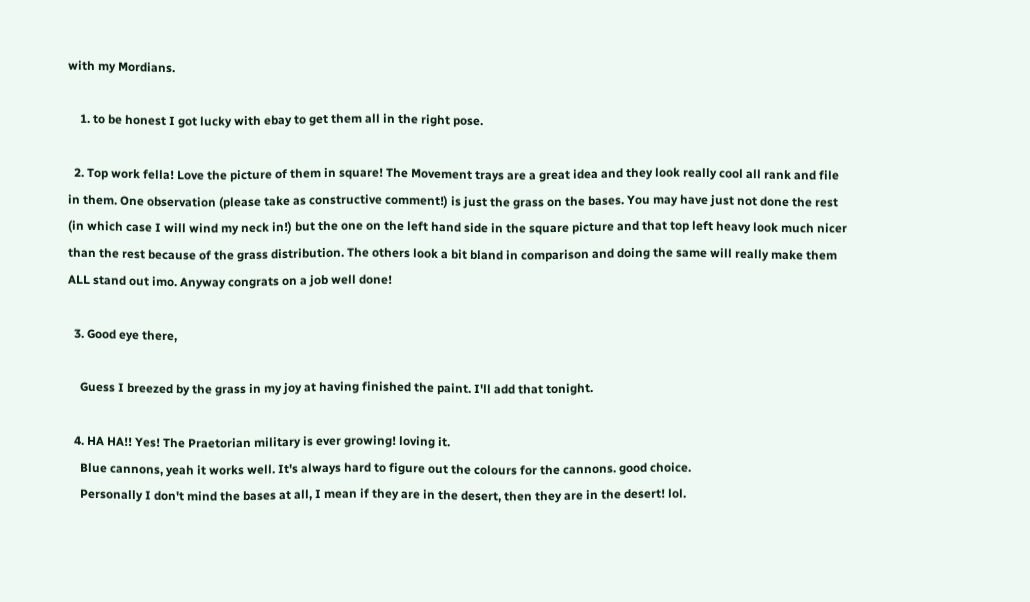with my Mordians.

    1. to be honest I got lucky with ebay to get them all in the right pose.

  2. Top work fella! Love the picture of them in square! The Movement trays are a great idea and they look really cool all rank and file in them. One observation (please take as constructive comment!) is just the grass on the bases. You may have just not done the rest (in which case I will wind my neck in!) but the one on the left hand side in the square picture and that top left heavy look much nicer than the rest because of the grass distribution. The others look a bit bland in comparison and doing the same will really make them ALL stand out imo. Anyway congrats on a job well done!

  3. Good eye there,

    Guess I breezed by the grass in my joy at having finished the paint. I'll add that tonight.

  4. HA HA!! Yes! The Praetorian military is ever growing! loving it.
    Blue cannons, yeah it works well. It's always hard to figure out the colours for the cannons. good choice.
    Personally I don't mind the bases at all, I mean if they are in the desert, then they are in the desert! lol.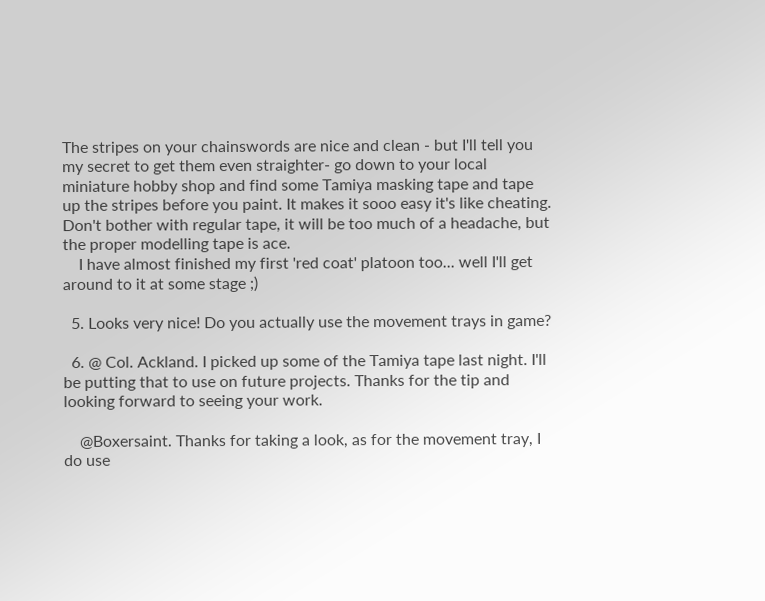The stripes on your chainswords are nice and clean - but I'll tell you my secret to get them even straighter- go down to your local miniature hobby shop and find some Tamiya masking tape and tape up the stripes before you paint. It makes it sooo easy it's like cheating. Don't bother with regular tape, it will be too much of a headache, but the proper modelling tape is ace.
    I have almost finished my first 'red coat' platoon too... well I'll get around to it at some stage ;)

  5. Looks very nice! Do you actually use the movement trays in game?

  6. @ Col. Ackland. I picked up some of the Tamiya tape last night. I'll be putting that to use on future projects. Thanks for the tip and looking forward to seeing your work.

    @Boxersaint. Thanks for taking a look, as for the movement tray, I do use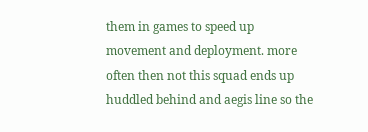them in games to speed up movement and deployment. more often then not this squad ends up huddled behind and aegis line so the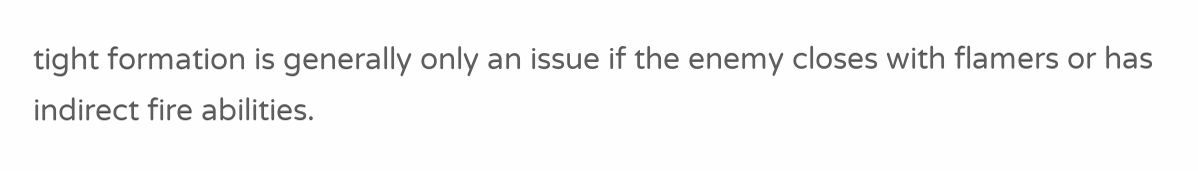tight formation is generally only an issue if the enemy closes with flamers or has indirect fire abilities.